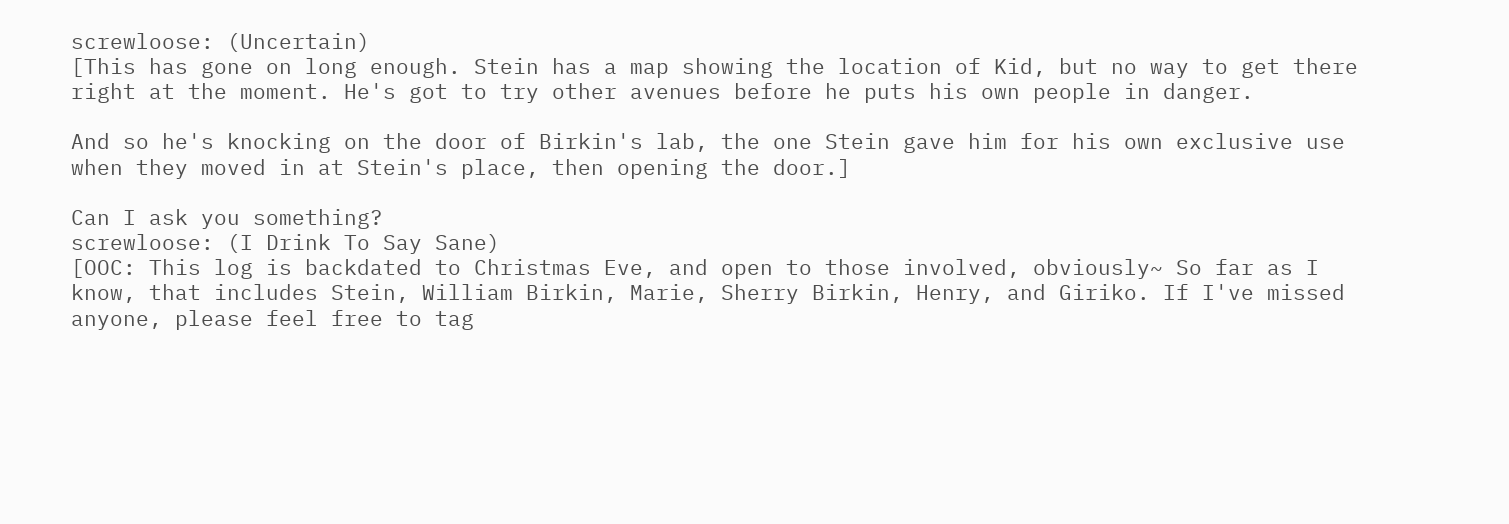screwloose: (Uncertain)
[This has gone on long enough. Stein has a map showing the location of Kid, but no way to get there right at the moment. He's got to try other avenues before he puts his own people in danger.

And so he's knocking on the door of Birkin's lab, the one Stein gave him for his own exclusive use when they moved in at Stein's place, then opening the door.]

Can I ask you something?
screwloose: (I Drink To Say Sane)
[OOC: This log is backdated to Christmas Eve, and open to those involved, obviously~ So far as I know, that includes Stein, William Birkin, Marie, Sherry Birkin, Henry, and Giriko. If I've missed anyone, please feel free to tag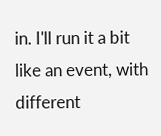in. I'll run it a bit like an event, with different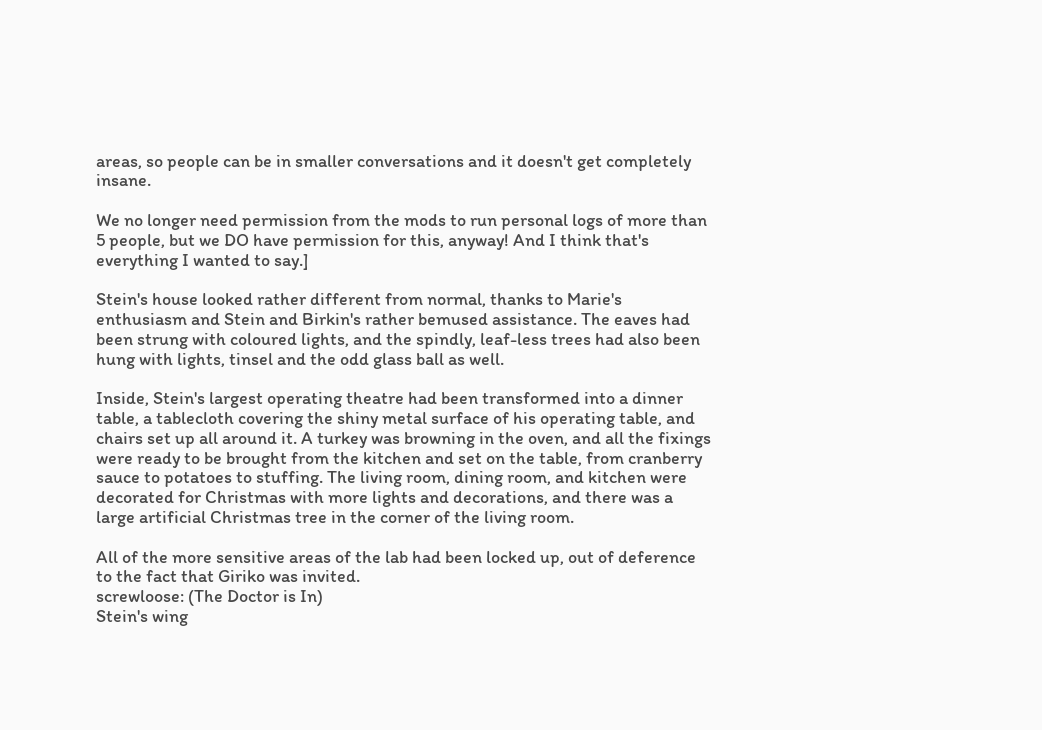areas, so people can be in smaller conversations and it doesn't get completely insane.

We no longer need permission from the mods to run personal logs of more than 5 people, but we DO have permission for this, anyway! And I think that's everything I wanted to say.]

Stein's house looked rather different from normal, thanks to Marie's enthusiasm and Stein and Birkin's rather bemused assistance. The eaves had been strung with coloured lights, and the spindly, leaf-less trees had also been hung with lights, tinsel and the odd glass ball as well.

Inside, Stein's largest operating theatre had been transformed into a dinner table, a tablecloth covering the shiny metal surface of his operating table, and chairs set up all around it. A turkey was browning in the oven, and all the fixings were ready to be brought from the kitchen and set on the table, from cranberry sauce to potatoes to stuffing. The living room, dining room, and kitchen were decorated for Christmas with more lights and decorations, and there was a large artificial Christmas tree in the corner of the living room.

All of the more sensitive areas of the lab had been locked up, out of deference to the fact that Giriko was invited.
screwloose: (The Doctor is In)
Stein's wing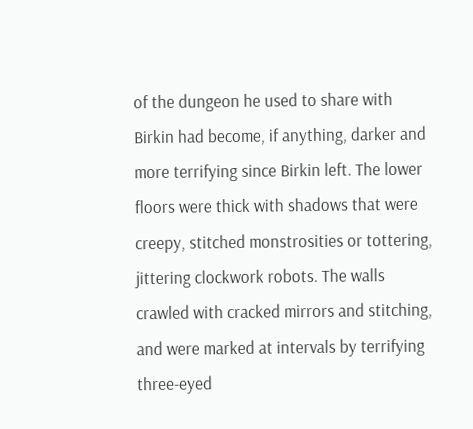of the dungeon he used to share with Birkin had become, if anything, darker and more terrifying since Birkin left. The lower floors were thick with shadows that were creepy, stitched monstrosities or tottering, jittering clockwork robots. The walls crawled with cracked mirrors and stitching, and were marked at intervals by terrifying three-eyed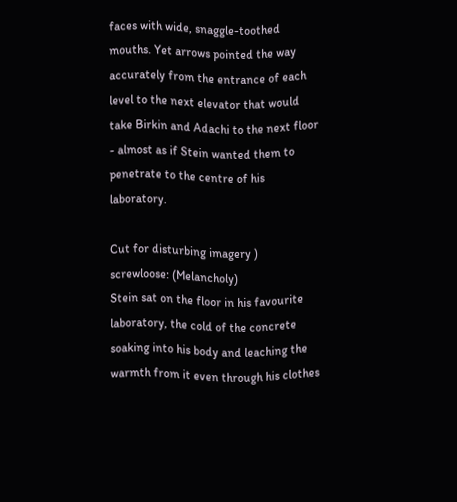faces with wide, snaggle-toothed mouths. Yet arrows pointed the way accurately from the entrance of each level to the next elevator that would take Birkin and Adachi to the next floor - almost as if Stein wanted them to penetrate to the centre of his laboratory.

Cut for disturbing imagery )
screwloose: (Melancholy)
Stein sat on the floor in his favourite laboratory, the cold of the concrete soaking into his body and leaching the warmth from it even through his clothes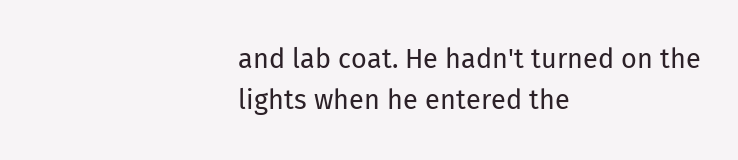and lab coat. He hadn't turned on the lights when he entered the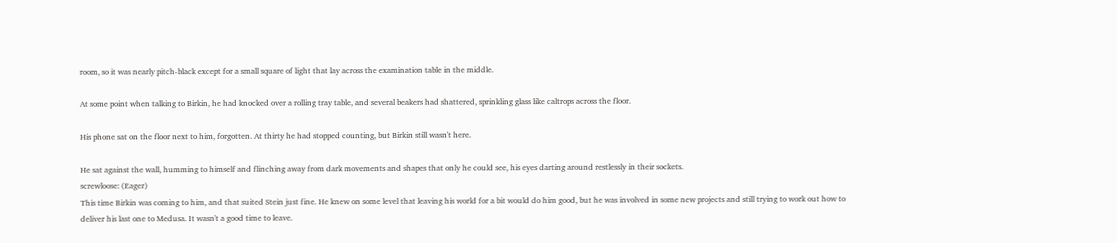room, so it was nearly pitch-black except for a small square of light that lay across the examination table in the middle.

At some point when talking to Birkin, he had knocked over a rolling tray table, and several beakers had shattered, sprinkling glass like caltrops across the floor.

His phone sat on the floor next to him, forgotten. At thirty he had stopped counting, but Birkin still wasn't here.

He sat against the wall, humming to himself and flinching away from dark movements and shapes that only he could see, his eyes darting around restlessly in their sockets.
screwloose: (Eager)
This time Birkin was coming to him, and that suited Stein just fine. He knew on some level that leaving his world for a bit would do him good, but he was involved in some new projects and still trying to work out how to deliver his last one to Medusa. It wasn't a good time to leave.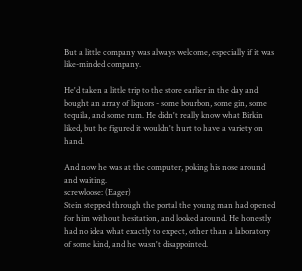But a little company was always welcome, especially if it was like-minded company.

He'd taken a little trip to the store earlier in the day and bought an array of liquors - some bourbon, some gin, some tequila, and some rum. He didn't really know what Birkin liked, but he figured it wouldn't hurt to have a variety on hand.

And now he was at the computer, poking his nose around and waiting.
screwloose: (Eager)
Stein stepped through the portal the young man had opened for him without hesitation, and looked around. He honestly had no idea what exactly to expect, other than a laboratory of some kind, and he wasn't disappointed.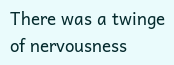There was a twinge of nervousness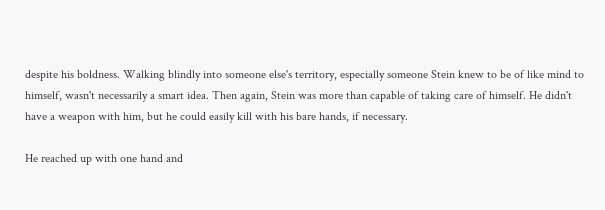despite his boldness. Walking blindly into someone else's territory, especially someone Stein knew to be of like mind to himself, wasn't necessarily a smart idea. Then again, Stein was more than capable of taking care of himself. He didn't have a weapon with him, but he could easily kill with his bare hands, if necessary.

He reached up with one hand and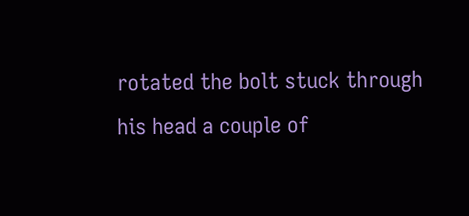rotated the bolt stuck through his head a couple of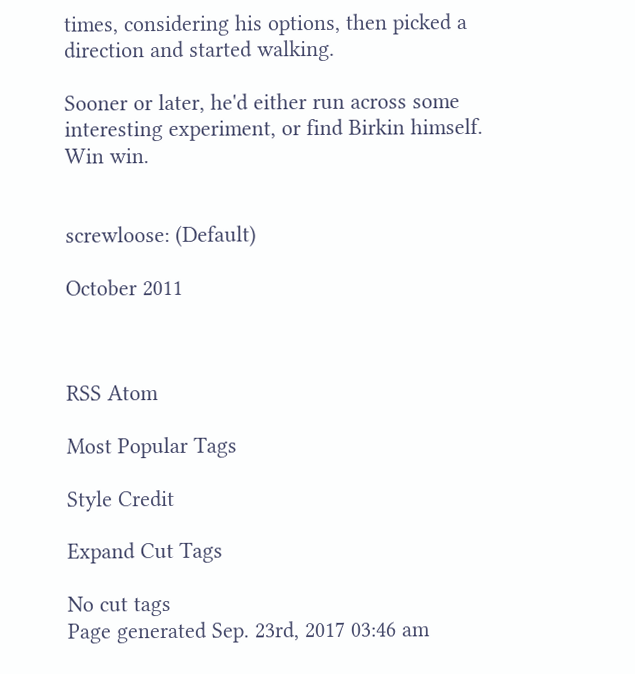times, considering his options, then picked a direction and started walking.

Sooner or later, he'd either run across some interesting experiment, or find Birkin himself. Win win.


screwloose: (Default)

October 2011



RSS Atom

Most Popular Tags

Style Credit

Expand Cut Tags

No cut tags
Page generated Sep. 23rd, 2017 03:46 am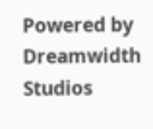Powered by Dreamwidth Studios